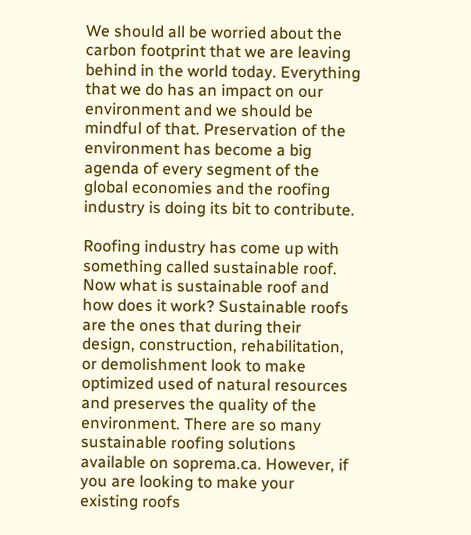We should all be worried about the carbon footprint that we are leaving behind in the world today. Everything that we do has an impact on our environment and we should be mindful of that. Preservation of the environment has become a big agenda of every segment of the global economies and the roofing industry is doing its bit to contribute.

Roofing industry has come up with something called sustainable roof. Now what is sustainable roof and how does it work? Sustainable roofs are the ones that during their design, construction, rehabilitation, or demolishment look to make optimized used of natural resources and preserves the quality of the environment. There are so many sustainable roofing solutions available on soprema.ca. However, if you are looking to make your existing roofs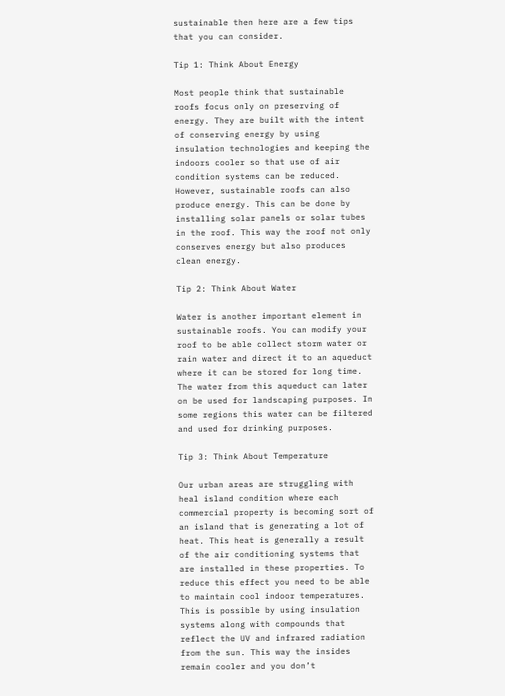sustainable then here are a few tips that you can consider.

Tip 1: Think About Energy

Most people think that sustainable roofs focus only on preserving of energy. They are built with the intent of conserving energy by using insulation technologies and keeping the indoors cooler so that use of air condition systems can be reduced. However, sustainable roofs can also produce energy. This can be done by installing solar panels or solar tubes in the roof. This way the roof not only conserves energy but also produces clean energy.

Tip 2: Think About Water

Water is another important element in sustainable roofs. You can modify your roof to be able collect storm water or rain water and direct it to an aqueduct where it can be stored for long time. The water from this aqueduct can later on be used for landscaping purposes. In some regions this water can be filtered and used for drinking purposes.

Tip 3: Think About Temperature

Our urban areas are struggling with heal island condition where each commercial property is becoming sort of an island that is generating a lot of heat. This heat is generally a result of the air conditioning systems that are installed in these properties. To reduce this effect you need to be able to maintain cool indoor temperatures. This is possible by using insulation systems along with compounds that reflect the UV and infrared radiation from the sun. This way the insides remain cooler and you don’t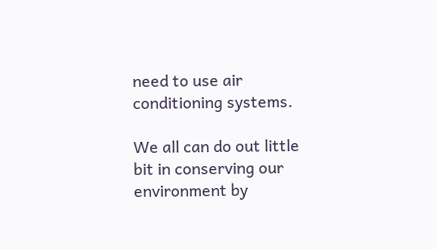need to use air conditioning systems.

We all can do out little bit in conserving our environment by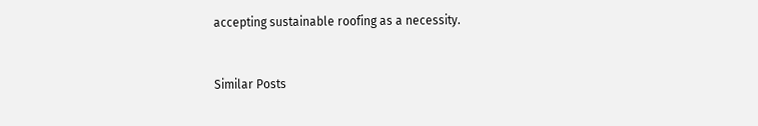accepting sustainable roofing as a necessity.


Similar Posts